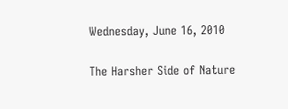Wednesday, June 16, 2010

The Harsher Side of Nature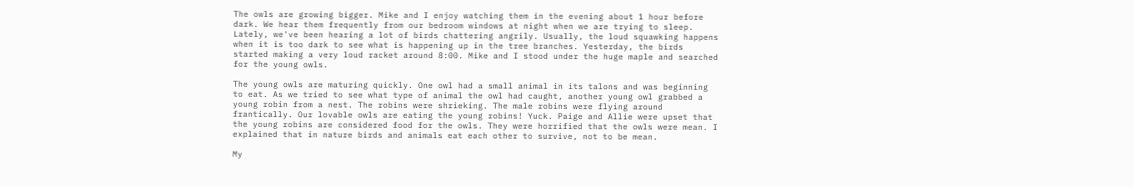The owls are growing bigger. Mike and I enjoy watching them in the evening about 1 hour before dark. We hear them frequently from our bedroom windows at night when we are trying to sleep. Lately, we've been hearing a lot of birds chattering angrily. Usually, the loud squawking happens when it is too dark to see what is happening up in the tree branches. Yesterday, the birds started making a very loud racket around 8:00. Mike and I stood under the huge maple and searched for the young owls.

The young owls are maturing quickly. One owl had a small animal in its talons and was beginning to eat. As we tried to see what type of animal the owl had caught, another young owl grabbed a young robin from a nest. The robins were shrieking. The male robins were flying around frantically. Our lovable owls are eating the young robins! Yuck. Paige and Allie were upset that the young robins are considered food for the owls. They were horrified that the owls were mean. I explained that in nature birds and animals eat each other to survive, not to be mean.

My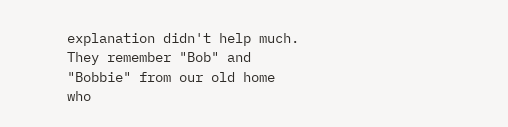explanation didn't help much. They remember "Bob" and "Bobbie" from our old home who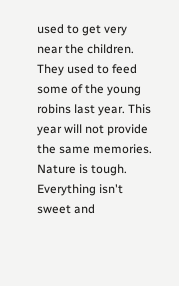used to get very near the children. They used to feed some of the young robins last year. This year will not provide the same memories. Nature is tough. Everything isn't sweet and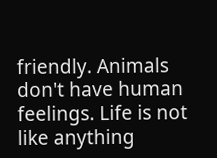friendly. Animals don't have human feelings. Life is not like anything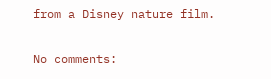from a Disney nature film.

No comments: